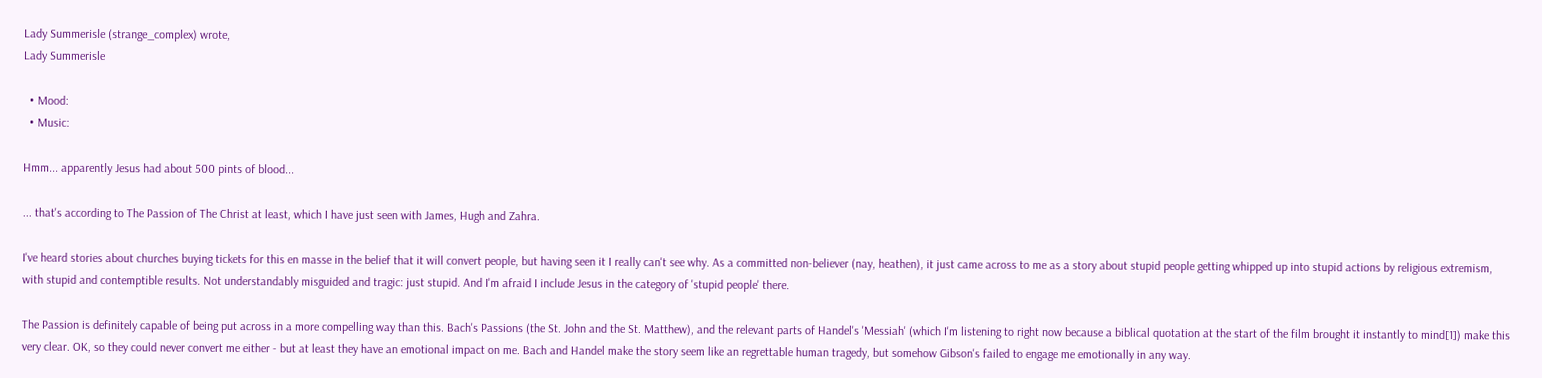Lady Summerisle (strange_complex) wrote,
Lady Summerisle

  • Mood:
  • Music:

Hmm... apparently Jesus had about 500 pints of blood...

... that's according to The Passion of The Christ at least, which I have just seen with James, Hugh and Zahra.

I've heard stories about churches buying tickets for this en masse in the belief that it will convert people, but having seen it I really can't see why. As a committed non-believer (nay, heathen), it just came across to me as a story about stupid people getting whipped up into stupid actions by religious extremism, with stupid and contemptible results. Not understandably misguided and tragic: just stupid. And I'm afraid I include Jesus in the category of 'stupid people' there.

The Passion is definitely capable of being put across in a more compelling way than this. Bach's Passions (the St. John and the St. Matthew), and the relevant parts of Handel's 'Messiah' (which I'm listening to right now because a biblical quotation at the start of the film brought it instantly to mind[1]) make this very clear. OK, so they could never convert me either - but at least they have an emotional impact on me. Bach and Handel make the story seem like an regrettable human tragedy, but somehow Gibson's failed to engage me emotionally in any way.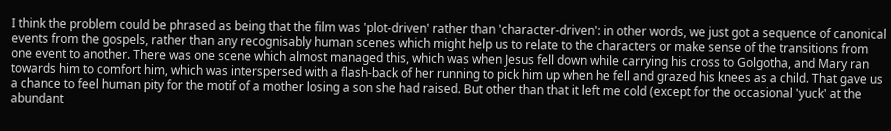I think the problem could be phrased as being that the film was 'plot-driven' rather than 'character-driven': in other words, we just got a sequence of canonical events from the gospels, rather than any recognisably human scenes which might help us to relate to the characters or make sense of the transitions from one event to another. There was one scene which almost managed this, which was when Jesus fell down while carrying his cross to Golgotha, and Mary ran towards him to comfort him, which was interspersed with a flash-back of her running to pick him up when he fell and grazed his knees as a child. That gave us a chance to feel human pity for the motif of a mother losing a son she had raised. But other than that it left me cold (except for the occasional 'yuck' at the abundant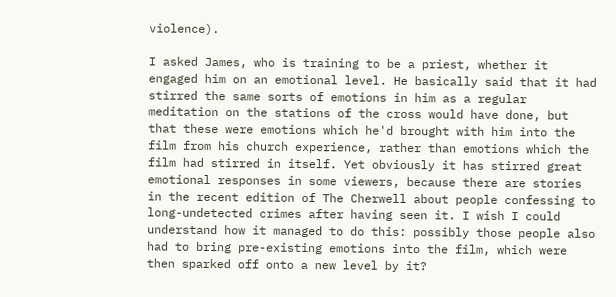violence).

I asked James, who is training to be a priest, whether it engaged him on an emotional level. He basically said that it had stirred the same sorts of emotions in him as a regular meditation on the stations of the cross would have done, but that these were emotions which he'd brought with him into the film from his church experience, rather than emotions which the film had stirred in itself. Yet obviously it has stirred great emotional responses in some viewers, because there are stories in the recent edition of The Cherwell about people confessing to long-undetected crimes after having seen it. I wish I could understand how it managed to do this: possibly those people also had to bring pre-existing emotions into the film, which were then sparked off onto a new level by it?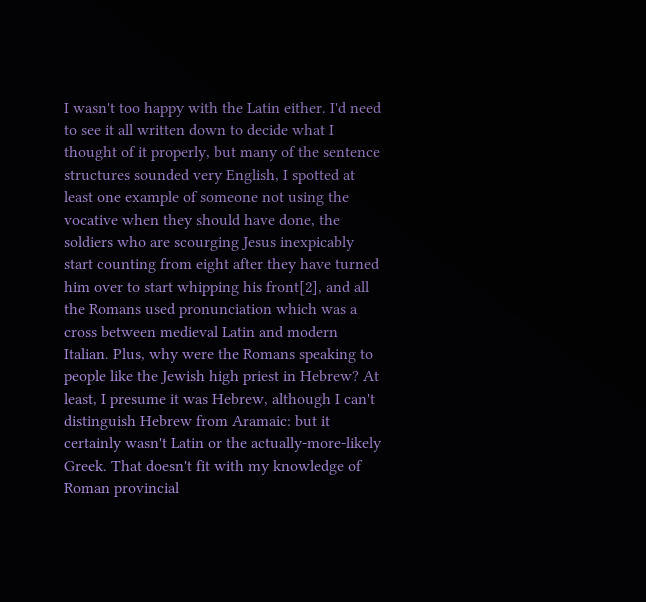I wasn't too happy with the Latin either. I'd need to see it all written down to decide what I thought of it properly, but many of the sentence structures sounded very English, I spotted at least one example of someone not using the vocative when they should have done, the soldiers who are scourging Jesus inexpicably start counting from eight after they have turned him over to start whipping his front[2], and all the Romans used pronunciation which was a cross between medieval Latin and modern Italian. Plus, why were the Romans speaking to people like the Jewish high priest in Hebrew? At least, I presume it was Hebrew, although I can't distinguish Hebrew from Aramaic: but it certainly wasn't Latin or the actually-more-likely Greek. That doesn't fit with my knowledge of Roman provincial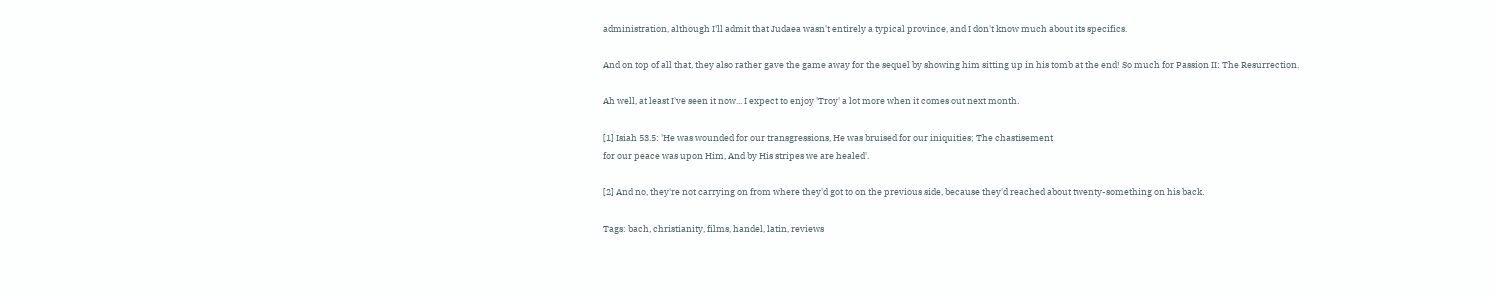administration, although I'll admit that Judaea wasn't entirely a typical province, and I don't know much about its specifics.

And on top of all that, they also rather gave the game away for the sequel by showing him sitting up in his tomb at the end! So much for Passion II: The Resurrection.

Ah well, at least I've seen it now... I expect to enjoy 'Troy' a lot more when it comes out next month.

[1] Isiah 53.5: 'He was wounded for our transgressions, He was bruised for our iniquities; The chastisement
for our peace was upon Him, And by His stripes we are healed'.

[2] And no, they're not carrying on from where they'd got to on the previous side, because they'd reached about twenty-something on his back.

Tags: bach, christianity, films, handel, latin, reviews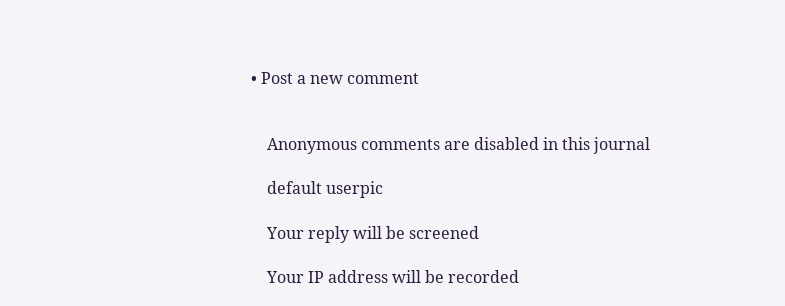• Post a new comment


    Anonymous comments are disabled in this journal

    default userpic

    Your reply will be screened

    Your IP address will be recorded